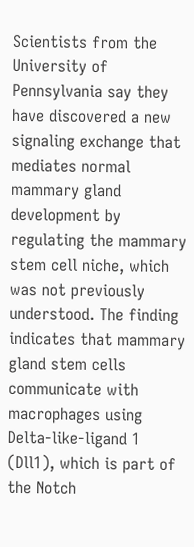Scientists from the University of Pennsylvania say they have discovered a new signaling exchange that mediates normal mammary gland development by regulating the mammary stem cell niche, which was not previously understood. The finding indicates that mammary gland stem cells communicate with macrophages using Delta-like-ligand 1 (Dll1), which is part of the Notch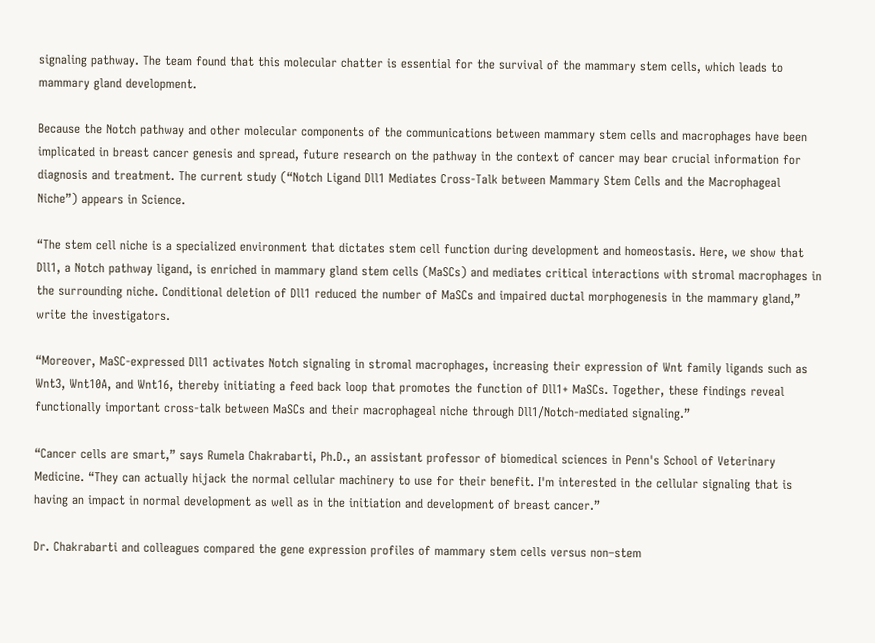signaling pathway. The team found that this molecular chatter is essential for the survival of the mammary stem cells, which leads to mammary gland development.

Because the Notch pathway and other molecular components of the communications between mammary stem cells and macrophages have been implicated in breast cancer genesis and spread, future research on the pathway in the context of cancer may bear crucial information for diagnosis and treatment. The current study (“Notch Ligand Dll1 Mediates Cross-Talk between Mammary Stem Cells and the Macrophageal Niche”) appears in Science.

“The stem cell niche is a specialized environment that dictates stem cell function during development and homeostasis. Here, we show that Dll1, a Notch pathway ligand, is enriched in mammary gland stem cells (MaSCs) and mediates critical interactions with stromal macrophages in the surrounding niche. Conditional deletion of Dll1 reduced the number of MaSCs and impaired ductal morphogenesis in the mammary gland,” write the investigators.

“Moreover, MaSC-expressed Dll1 activates Notch signaling in stromal macrophages, increasing their expression of Wnt family ligands such as Wnt3, Wnt10A, and Wnt16, thereby initiating a feed back loop that promotes the function of Dll1+ MaSCs. Together, these findings reveal functionally important cross-talk between MaSCs and their macrophageal niche through Dll1/Notch-mediated signaling.”

“Cancer cells are smart,” says Rumela Chakrabarti, Ph.D., an assistant professor of biomedical sciences in Penn's School of Veterinary Medicine. “They can actually hijack the normal cellular machinery to use for their benefit. I'm interested in the cellular signaling that is having an impact in normal development as well as in the initiation and development of breast cancer.”

Dr. Chakrabarti and colleagues compared the gene expression profiles of mammary stem cells versus non–stem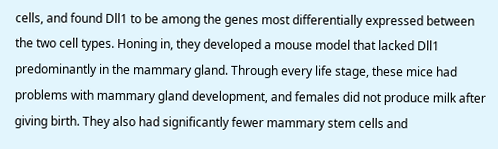cells, and found Dll1 to be among the genes most differentially expressed between the two cell types. Honing in, they developed a mouse model that lacked Dll1 predominantly in the mammary gland. Through every life stage, these mice had problems with mammary gland development, and females did not produce milk after giving birth. They also had significantly fewer mammary stem cells and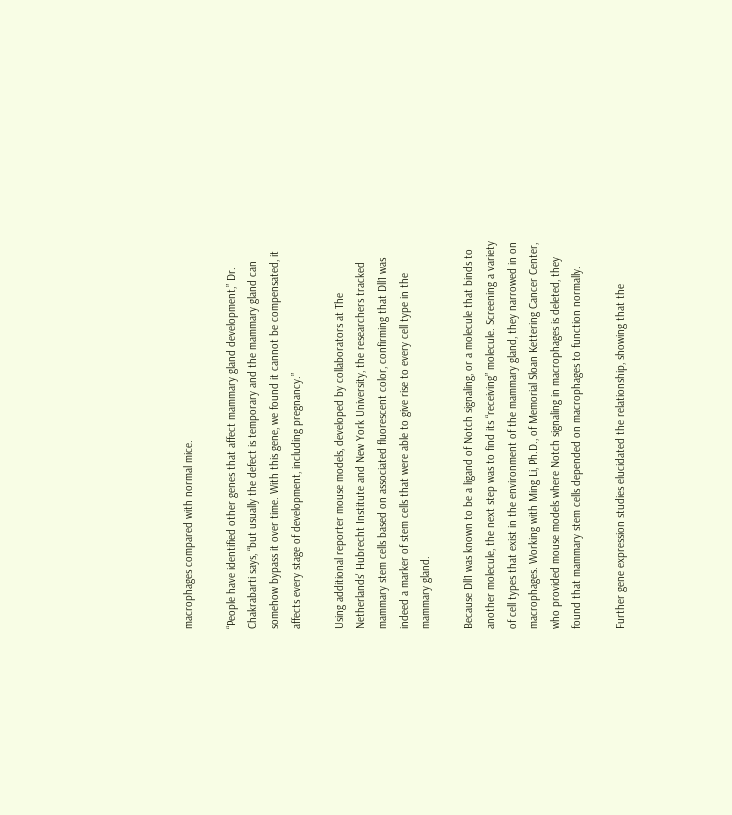macrophages compared with normal mice.

“People have identified other genes that affect mammary gland development,” Dr. Chakrabarti says, “but usually the defect is temporary and the mammary gland can somehow bypass it over time. With this gene, we found it cannot be compensated, it affects every stage of development, including pregnancy.”

Using additional reporter mouse models, developed by collaborators at The Netherlands' Hubrecht Institute and New York University, the researchers tracked mammary stem cells based on associated fluorescent color, confirming that Dll1 was indeed a marker of stem cells that were able to give rise to every cell type in the mammary gland.

Because Dll1 was known to be a ligand of Notch signaling, or a molecule that binds to another molecule, the next step was to find its “receiving” molecule. Screening a variety of cell types that exist in the environment of the mammary gland, they narrowed in on macrophages. Working with Ming Li, Ph.D., of Memorial Sloan Kettering Cancer Center, who provided mouse models where Notch signaling in macrophages is deleted, they found that mammary stem cells depended on macrophages to function normally.

Further gene expression studies elucidated the relationship, showing that the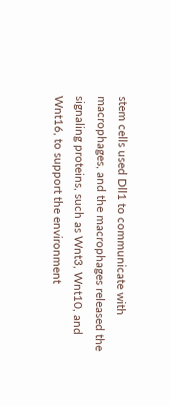stem cells used Dll1 to communicate with macrophages, and the macrophages released the signaling proteins, such as Wnt3, Wnt10, and Wnt16, to support the environment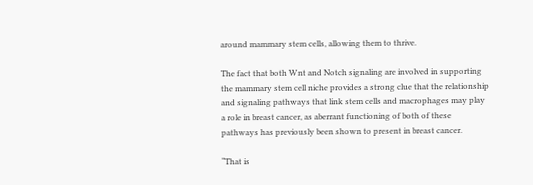around mammary stem cells, allowing them to thrive.

The fact that both Wnt and Notch signaling are involved in supporting the mammary stem cell niche provides a strong clue that the relationship and signaling pathways that link stem cells and macrophages may play a role in breast cancer, as aberrant functioning of both of these pathways has previously been shown to present in breast cancer.

“That is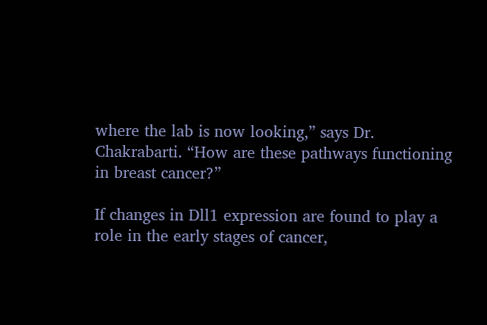where the lab is now looking,” says Dr. Chakrabarti. “How are these pathways functioning in breast cancer?”

If changes in Dll1 expression are found to play a role in the early stages of cancer,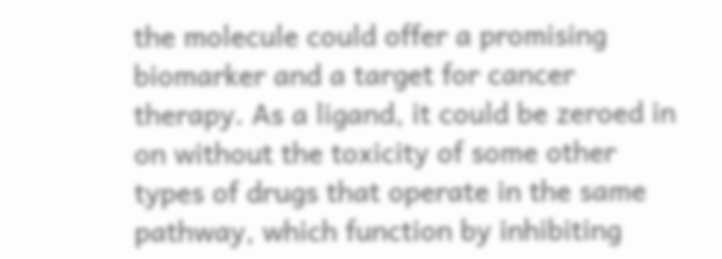the molecule could offer a promising biomarker and a target for cancer therapy. As a ligand, it could be zeroed in on without the toxicity of some other types of drugs that operate in the same pathway, which function by inhibiting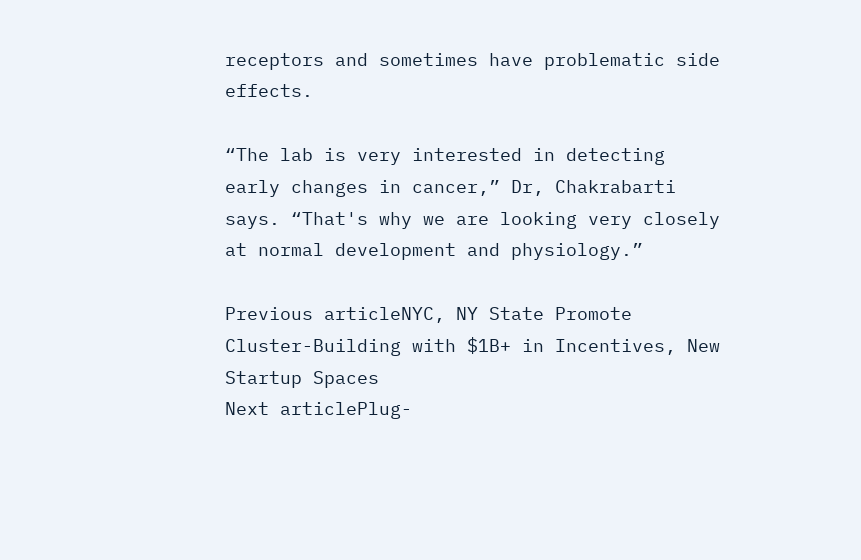receptors and sometimes have problematic side effects.

“The lab is very interested in detecting early changes in cancer,” Dr, Chakrabarti says. “That's why we are looking very closely at normal development and physiology.”

Previous articleNYC, NY State Promote Cluster-Building with $1B+ in Incentives, New Startup Spaces
Next articlePlug-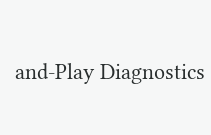and-Play Diagnostics